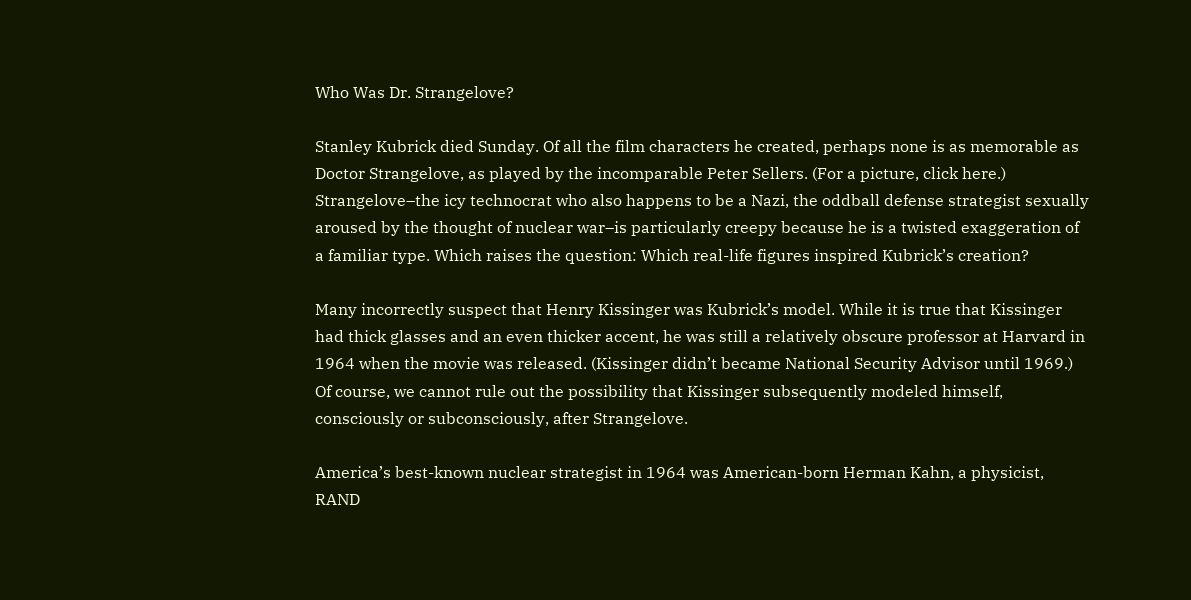Who Was Dr. Strangelove?

Stanley Kubrick died Sunday. Of all the film characters he created, perhaps none is as memorable as Doctor Strangelove, as played by the incomparable Peter Sellers. (For a picture, click here.) Strangelove–the icy technocrat who also happens to be a Nazi, the oddball defense strategist sexually aroused by the thought of nuclear war–is particularly creepy because he is a twisted exaggeration of a familiar type. Which raises the question: Which real-life figures inspired Kubrick’s creation?

Many incorrectly suspect that Henry Kissinger was Kubrick’s model. While it is true that Kissinger had thick glasses and an even thicker accent, he was still a relatively obscure professor at Harvard in 1964 when the movie was released. (Kissinger didn’t became National Security Advisor until 1969.) Of course, we cannot rule out the possibility that Kissinger subsequently modeled himself, consciously or subconsciously, after Strangelove.

America’s best-known nuclear strategist in 1964 was American-born Herman Kahn, a physicist, RAND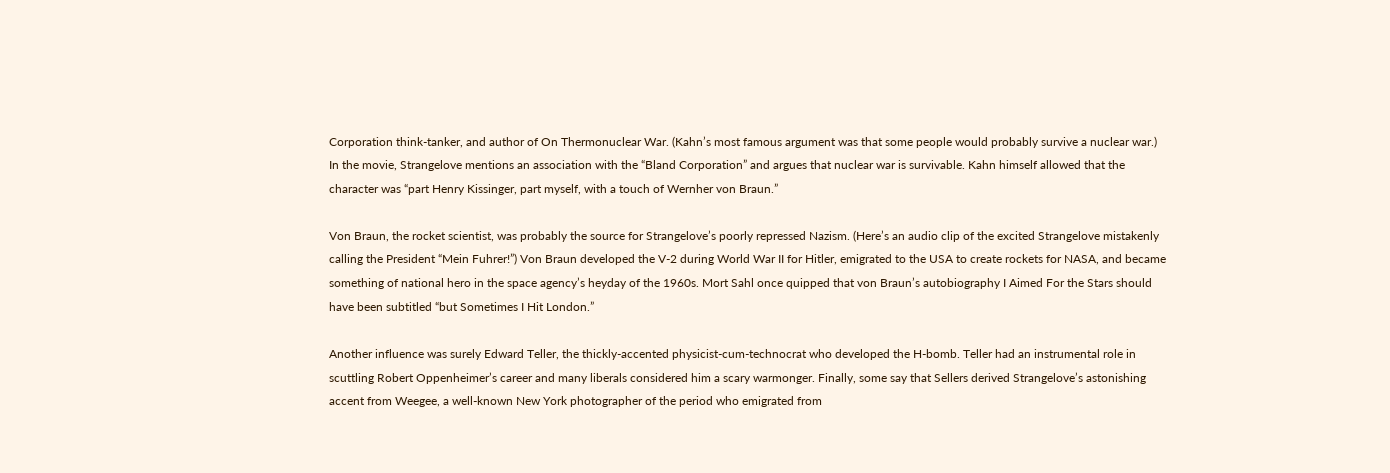Corporation think-tanker, and author of On Thermonuclear War. (Kahn’s most famous argument was that some people would probably survive a nuclear war.) In the movie, Strangelove mentions an association with the “Bland Corporation” and argues that nuclear war is survivable. Kahn himself allowed that the character was “part Henry Kissinger, part myself, with a touch of Wernher von Braun.”

Von Braun, the rocket scientist, was probably the source for Strangelove’s poorly repressed Nazism. (Here’s an audio clip of the excited Strangelove mistakenly calling the President “Mein Fuhrer!”) Von Braun developed the V-2 during World War II for Hitler, emigrated to the USA to create rockets for NASA, and became something of national hero in the space agency’s heyday of the 1960s. Mort Sahl once quipped that von Braun’s autobiography I Aimed For the Stars should have been subtitled “but Sometimes I Hit London.”

Another influence was surely Edward Teller, the thickly-accented physicist-cum-technocrat who developed the H-bomb. Teller had an instrumental role in scuttling Robert Oppenheimer’s career and many liberals considered him a scary warmonger. Finally, some say that Sellers derived Strangelove’s astonishing accent from Weegee, a well-known New York photographer of the period who emigrated from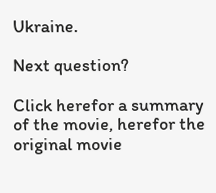Ukraine.

Next question?

Click herefor a summary of the movie, herefor the original movie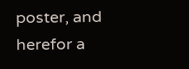poster, and herefor a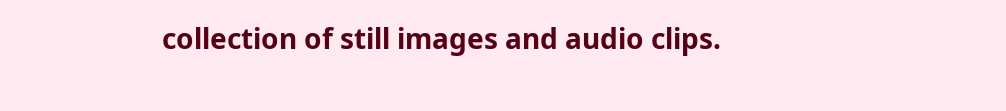collection of still images and audio clips.